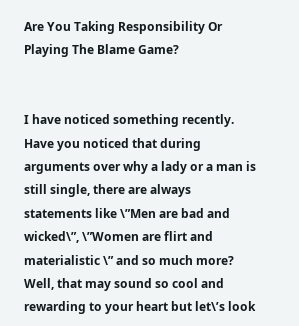Are You Taking Responsibility Or Playing The Blame Game?


I have noticed something recently.
Have you noticed that during arguments over why a lady or a man is still single, there are always statements like \”Men are bad and wicked\”, \”Women are flirt and materialistic \” and so much more?
Well, that may sound so cool and rewarding to your heart but let\’s look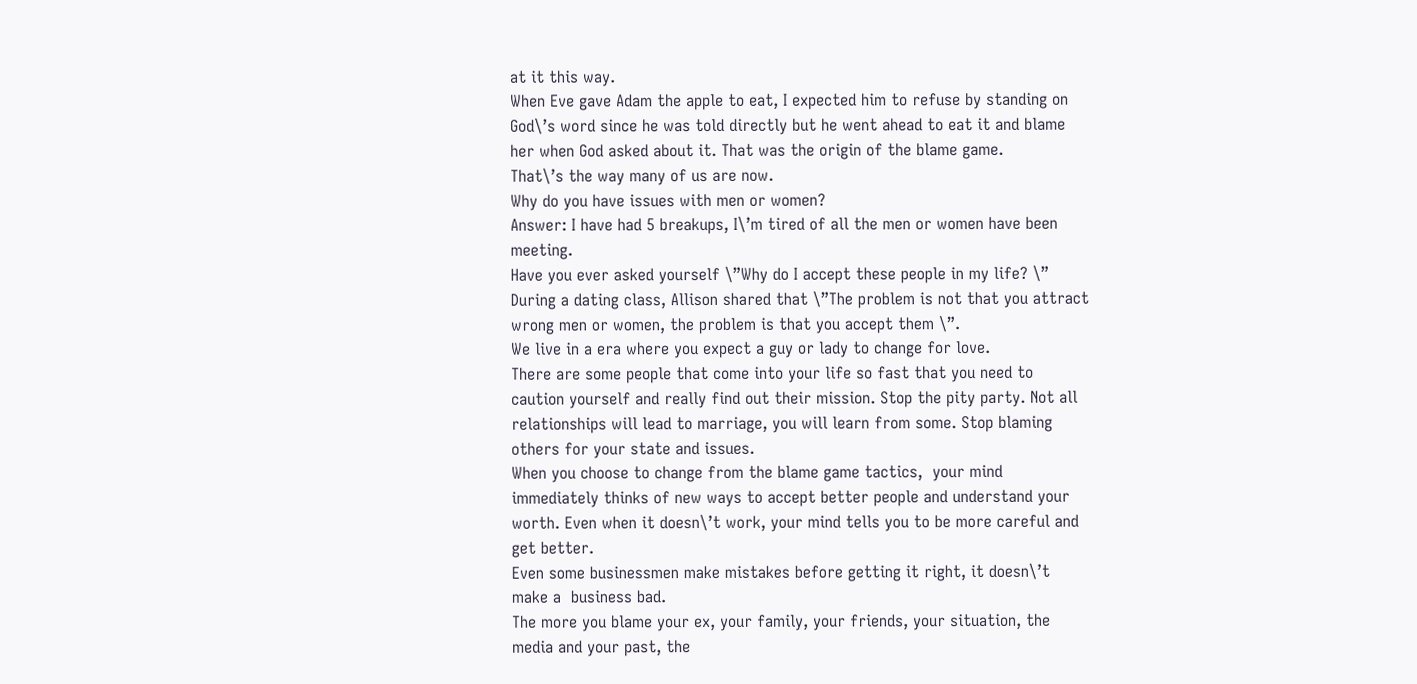at it this way.
When Eve gave Adam the apple to eat, I expected him to refuse by standing on God\’s word since he was told directly but he went ahead to eat it and blame her when God asked about it. That was the origin of the blame game.
That\’s the way many of us are now.
Why do you have issues with men or women?
Answer: I have had 5 breakups, I\’m tired of all the men or women have been meeting.
Have you ever asked yourself \”Why do I accept these people in my life? \”
During a dating class, Allison shared that \”The problem is not that you attract wrong men or women, the problem is that you accept them \”.
We live in a era where you expect a guy or lady to change for love.
There are some people that come into your life so fast that you need to caution yourself and really find out their mission. Stop the pity party. Not all relationships will lead to marriage, you will learn from some. Stop blaming others for your state and issues.
When you choose to change from the blame game tactics,  your mind immediately thinks of new ways to accept better people and understand your worth. Even when it doesn\’t work, your mind tells you to be more careful and get better.
Even some businessmen make mistakes before getting it right, it doesn\’t make a  business bad.
The more you blame your ex, your family, your friends, your situation, the media and your past, the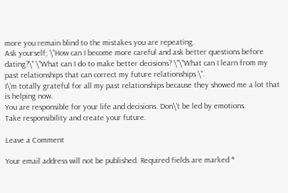more you remain blind to the mistakes you are repeating.
Ask yourself; \”How can I become more careful and ask better questions before dating?\” \”What can I do to make better decisions? \”\”What can I learn from my past relationships that can correct my future relationships \”.
I\’m totally grateful for all my past relationships because they showed me a lot that is helping now.
You are responsible for your life and decisions. Don\’t be led by emotions.
Take responsibility and create your future.

Leave a Comment

Your email address will not be published. Required fields are marked *